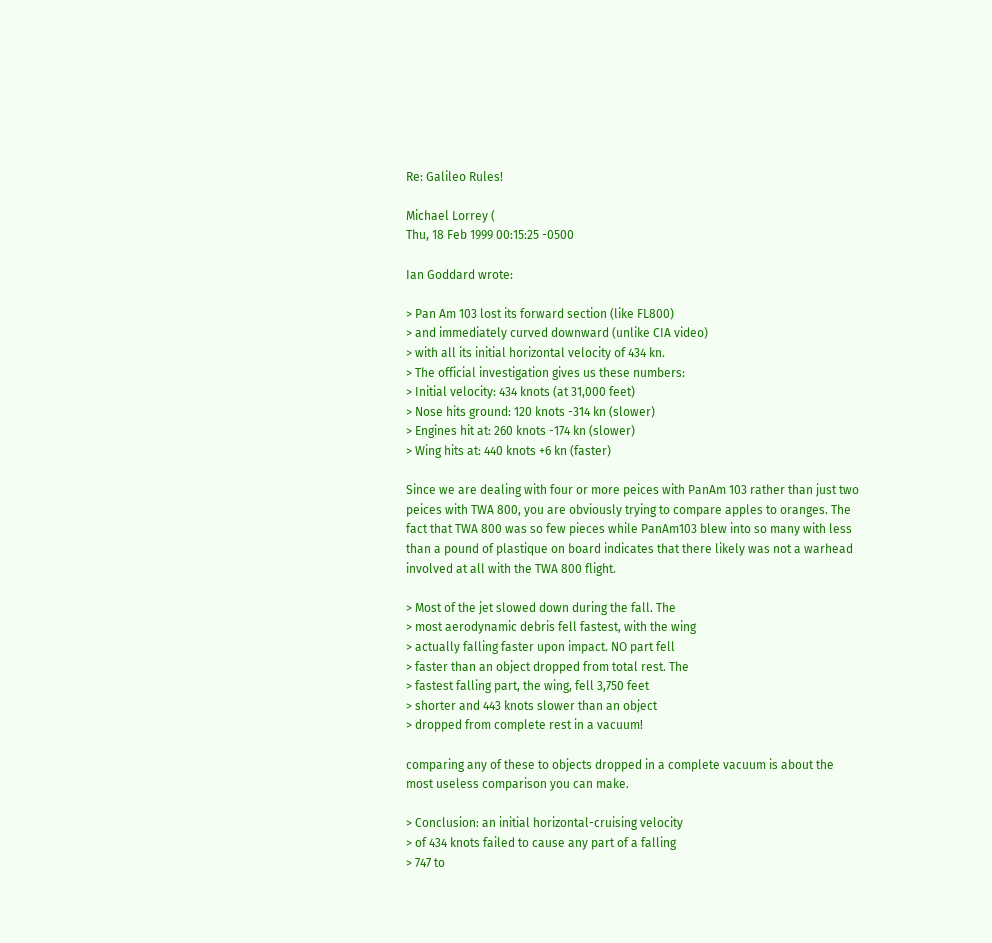Re: Galileo Rules!

Michael Lorrey (
Thu, 18 Feb 1999 00:15:25 -0500

Ian Goddard wrote:

> Pan Am 103 lost its forward section (like FL800)
> and immediately curved downward (unlike CIA video)
> with all its initial horizontal velocity of 434 kn.
> The official investigation gives us these numbers:
> Initial velocity: 434 knots (at 31,000 feet)
> Nose hits ground: 120 knots -314 kn (slower)
> Engines hit at: 260 knots -174 kn (slower)
> Wing hits at: 440 knots +6 kn (faster)

Since we are dealing with four or more peices with PanAm 103 rather than just two peices with TWA 800, you are obviously trying to compare apples to oranges. The fact that TWA 800 was so few pieces while PanAm103 blew into so many with less than a pound of plastique on board indicates that there likely was not a warhead involved at all with the TWA 800 flight.

> Most of the jet slowed down during the fall. The
> most aerodynamic debris fell fastest, with the wing
> actually falling faster upon impact. NO part fell
> faster than an object dropped from total rest. The
> fastest falling part, the wing, fell 3,750 feet
> shorter and 443 knots slower than an object
> dropped from complete rest in a vacuum!

comparing any of these to objects dropped in a complete vacuum is about the most useless comparison you can make.

> Conclusion: an initial horizontal-cruising velocity
> of 434 knots failed to cause any part of a falling
> 747 to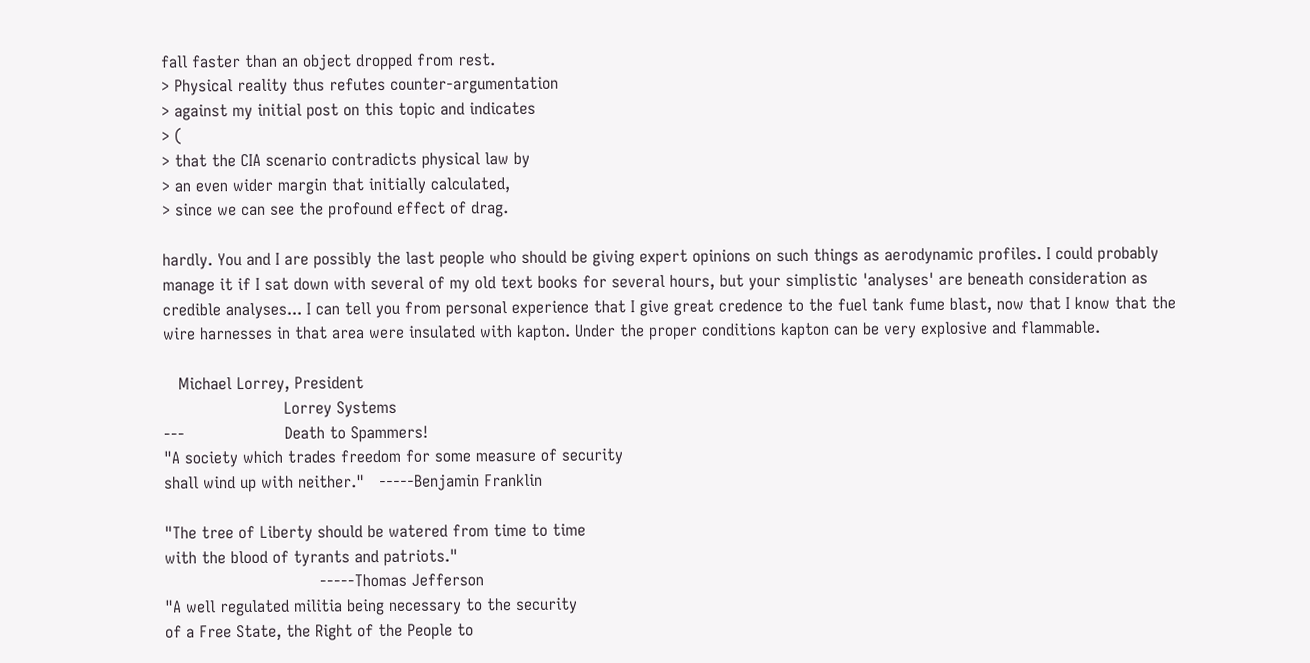fall faster than an object dropped from rest.
> Physical reality thus refutes counter-argumentation
> against my initial post on this topic and indicates
> (
> that the CIA scenario contradicts physical law by
> an even wider margin that initially calculated,
> since we can see the profound effect of drag.

hardly. You and I are possibly the last people who should be giving expert opinions on such things as aerodynamic profiles. I could probably manage it if I sat down with several of my old text books for several hours, but your simplistic 'analyses' are beneath consideration as credible analyses... I can tell you from personal experience that I give great credence to the fuel tank fume blast, now that I know that the wire harnesses in that area were insulated with kapton. Under the proper conditions kapton can be very explosive and flammable.

   Michael Lorrey, President
                        Lorrey Systems
---                    Death to Spammers!
"A society which trades freedom for some measure of security
shall wind up with neither."   -----Benjamin Franklin

"The tree of Liberty should be watered from time to time
with the blood of tyrants and patriots."
                               -----Thomas Jefferson
"A well regulated militia being necessary to the security
of a Free State, the Right of the People to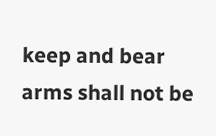keep and bear
arms shall not be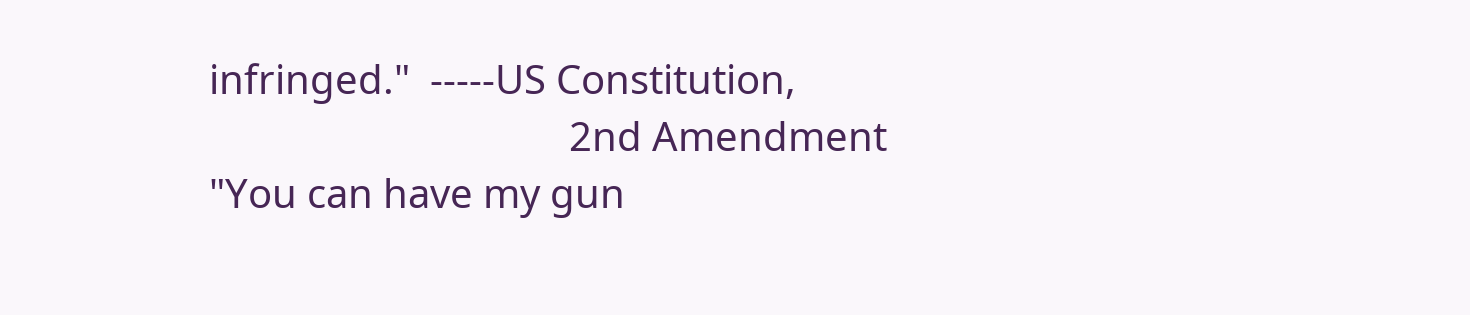infringed."  -----US Constitution,
                                    2nd Amendment
"You can have my gun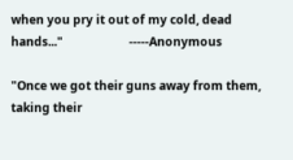when you pry it out of my cold, dead
hands..."                      -----Anonymous

"Once we got their guns away from them, taking their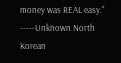money was REAL easy."          -----Unknown North Korean